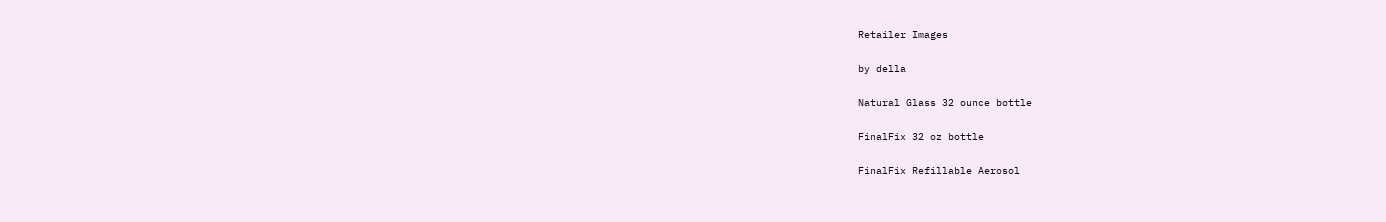Retailer Images

by della

Natural Glass 32 ounce bottle

FinalFix 32 oz bottle

FinalFix Refillable Aerosol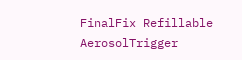FinalFix Refillable AerosolTrigger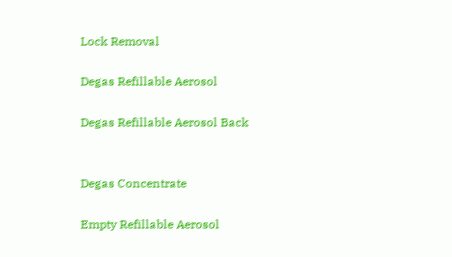Lock Removal

Degas Refillable Aerosol

Degas Refillable Aerosol Back


Degas Concentrate

Empty Refillable Aerosol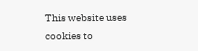This website uses cookies to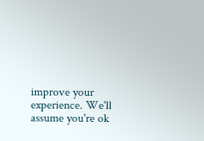improve your experience. We'll assume you're ok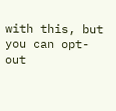with this, but you can opt-out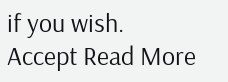if you wish. Accept Read More